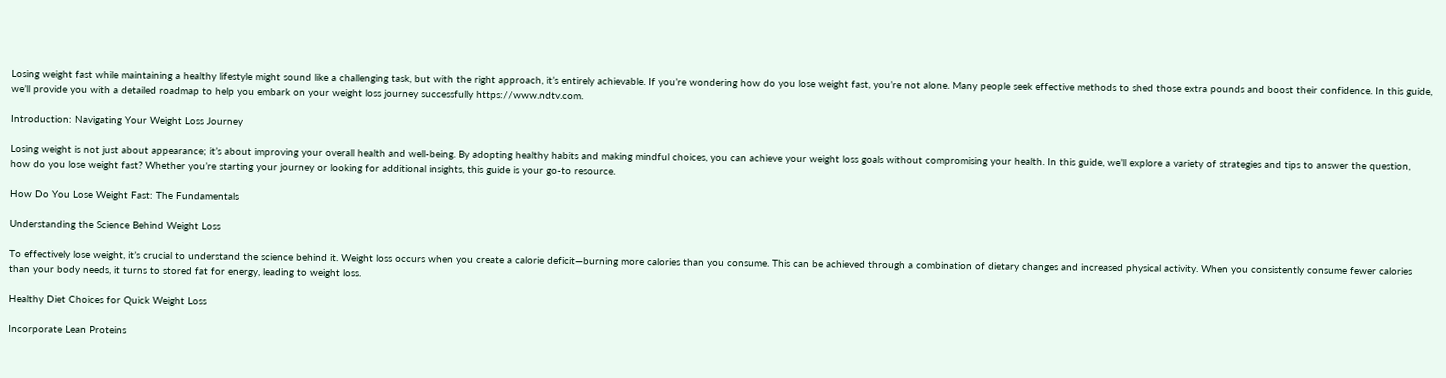Losing weight fast while maintaining a healthy lifestyle might sound like a challenging task, but with the right approach, it’s entirely achievable. If you’re wondering how do you lose weight fast, you’re not alone. Many people seek effective methods to shed those extra pounds and boost their confidence. In this guide, we’ll provide you with a detailed roadmap to help you embark on your weight loss journey successfully https://www.ndtv.com.

Introduction: Navigating Your Weight Loss Journey

Losing weight is not just about appearance; it’s about improving your overall health and well-being. By adopting healthy habits and making mindful choices, you can achieve your weight loss goals without compromising your health. In this guide, we’ll explore a variety of strategies and tips to answer the question, how do you lose weight fast? Whether you’re starting your journey or looking for additional insights, this guide is your go-to resource.

How Do You Lose Weight Fast: The Fundamentals

Understanding the Science Behind Weight Loss

To effectively lose weight, it’s crucial to understand the science behind it. Weight loss occurs when you create a calorie deficit—burning more calories than you consume. This can be achieved through a combination of dietary changes and increased physical activity. When you consistently consume fewer calories than your body needs, it turns to stored fat for energy, leading to weight loss.

Healthy Diet Choices for Quick Weight Loss

Incorporate Lean Proteins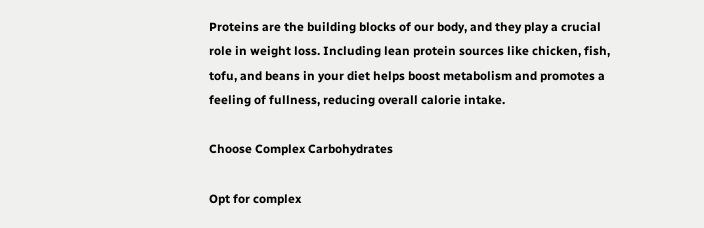Proteins are the building blocks of our body, and they play a crucial role in weight loss. Including lean protein sources like chicken, fish, tofu, and beans in your diet helps boost metabolism and promotes a feeling of fullness, reducing overall calorie intake.

Choose Complex Carbohydrates

Opt for complex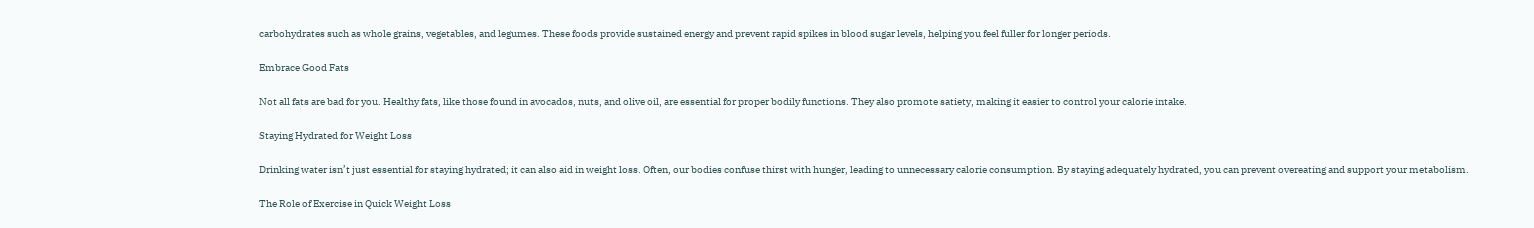carbohydrates such as whole grains, vegetables, and legumes. These foods provide sustained energy and prevent rapid spikes in blood sugar levels, helping you feel fuller for longer periods.

Embrace Good Fats

Not all fats are bad for you. Healthy fats, like those found in avocados, nuts, and olive oil, are essential for proper bodily functions. They also promote satiety, making it easier to control your calorie intake.

Staying Hydrated for Weight Loss

Drinking water isn’t just essential for staying hydrated; it can also aid in weight loss. Often, our bodies confuse thirst with hunger, leading to unnecessary calorie consumption. By staying adequately hydrated, you can prevent overeating and support your metabolism.

The Role of Exercise in Quick Weight Loss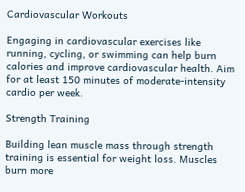Cardiovascular Workouts

Engaging in cardiovascular exercises like running, cycling, or swimming can help burn calories and improve cardiovascular health. Aim for at least 150 minutes of moderate-intensity cardio per week.

Strength Training

Building lean muscle mass through strength training is essential for weight loss. Muscles burn more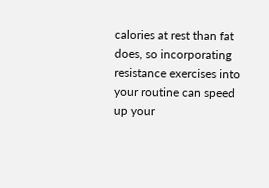calories at rest than fat does, so incorporating resistance exercises into your routine can speed up your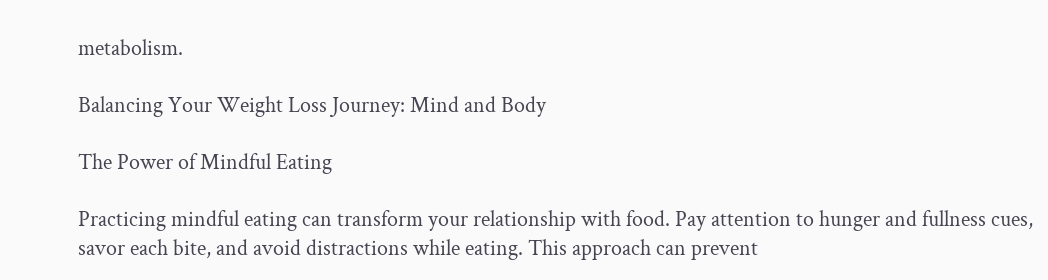metabolism.

Balancing Your Weight Loss Journey: Mind and Body

The Power of Mindful Eating

Practicing mindful eating can transform your relationship with food. Pay attention to hunger and fullness cues, savor each bite, and avoid distractions while eating. This approach can prevent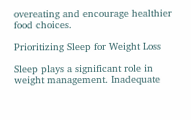overeating and encourage healthier food choices.

Prioritizing Sleep for Weight Loss

Sleep plays a significant role in weight management. Inadequate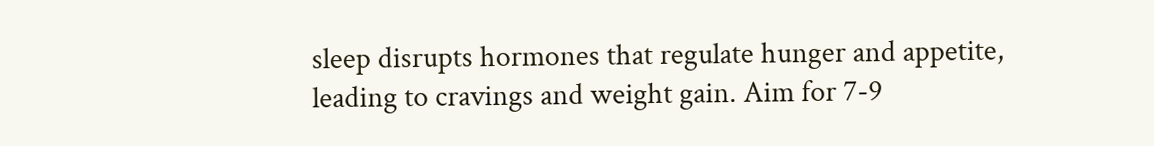sleep disrupts hormones that regulate hunger and appetite, leading to cravings and weight gain. Aim for 7-9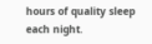hours of quality sleep each night.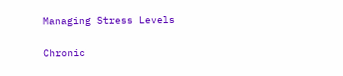Managing Stress Levels

Chronic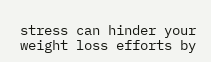stress can hinder your weight loss efforts by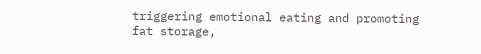triggering emotional eating and promoting fat storage,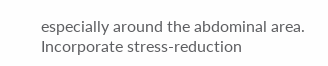especially around the abdominal area. Incorporate stress-reduction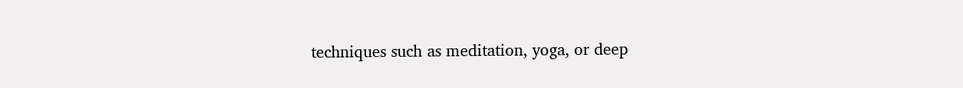techniques such as meditation, yoga, or deep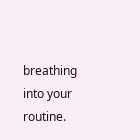breathing into your routine.